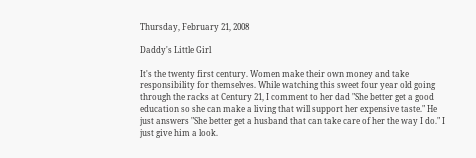Thursday, February 21, 2008

Daddy's Little Girl

It's the twenty first century. Women make their own money and take responsibility for themselves. While watching this sweet four year old going through the racks at Century 21, I comment to her dad "She better get a good education so she can make a living that will support her expensive taste." He just answers "She better get a husband that can take care of her the way I do." I just give him a look.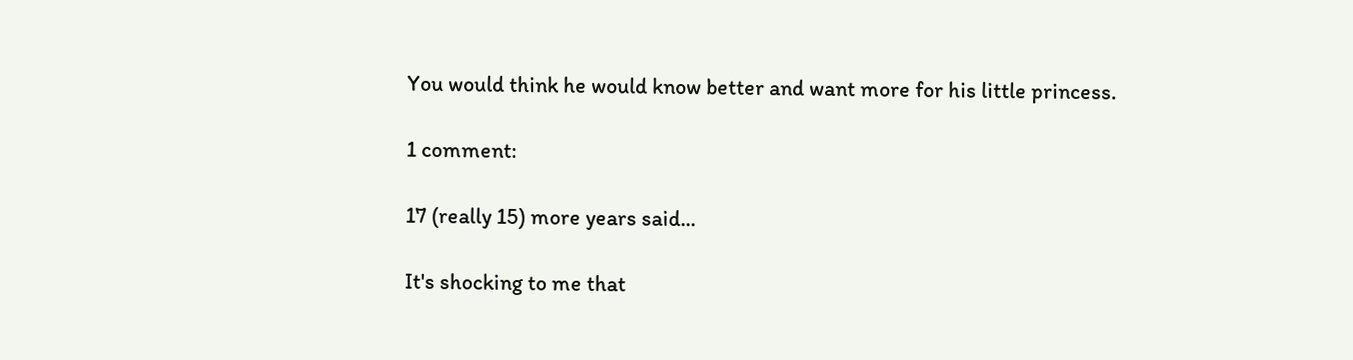You would think he would know better and want more for his little princess.

1 comment:

17 (really 15) more years said...

It's shocking to me that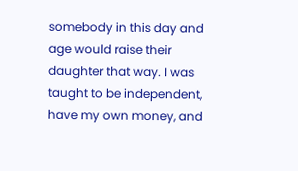somebody in this day and age would raise their daughter that way. I was taught to be independent, have my own money, and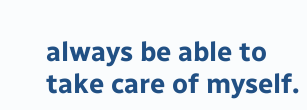always be able to take care of myself.